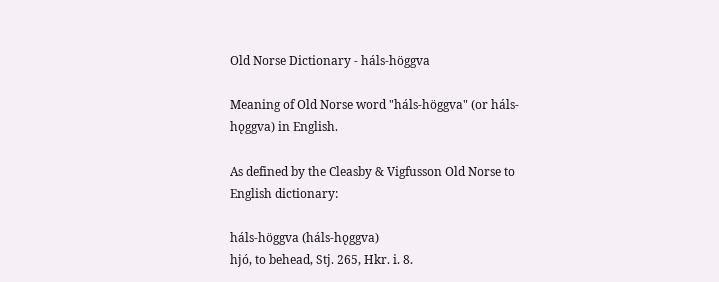Old Norse Dictionary - háls-höggva

Meaning of Old Norse word "háls-höggva" (or háls-hǫggva) in English.

As defined by the Cleasby & Vigfusson Old Norse to English dictionary:

háls-höggva (háls-hǫggva)
hjó, to behead, Stj. 265, Hkr. i. 8.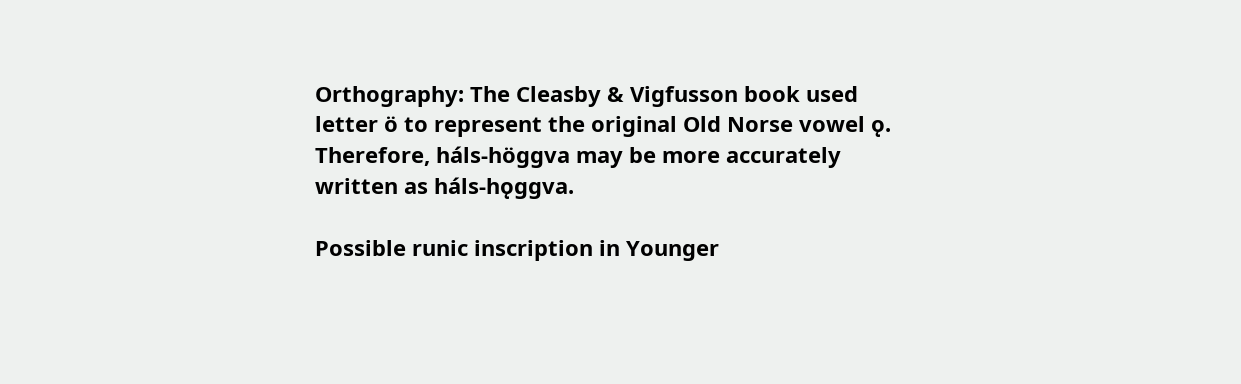Orthography: The Cleasby & Vigfusson book used letter ö to represent the original Old Norse vowel ǫ. Therefore, háls-höggva may be more accurately written as háls-hǫggva.

Possible runic inscription in Younger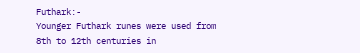Futhark:-
Younger Futhark runes were used from 8th to 12th centuries in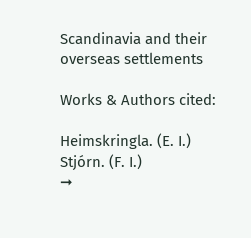Scandinavia and their overseas settlements

Works & Authors cited:

Heimskringla. (E. I.)
Stjórn. (F. I.)
➞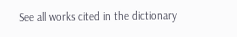See all works cited in the dictionary